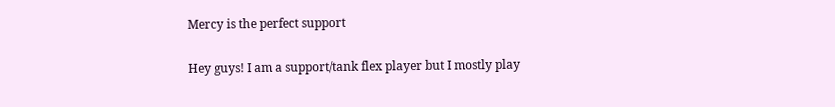Mercy is the perfect support

Hey guys! I am a support/tank flex player but I mostly play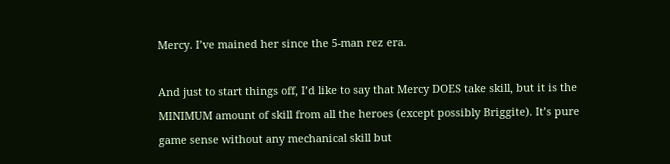Mercy. I’ve mained her since the 5-man rez era.

And just to start things off, I’d like to say that Mercy DOES take skill, but it is the MINIMUM amount of skill from all the heroes (except possibly Briggite). It’s pure game sense without any mechanical skill but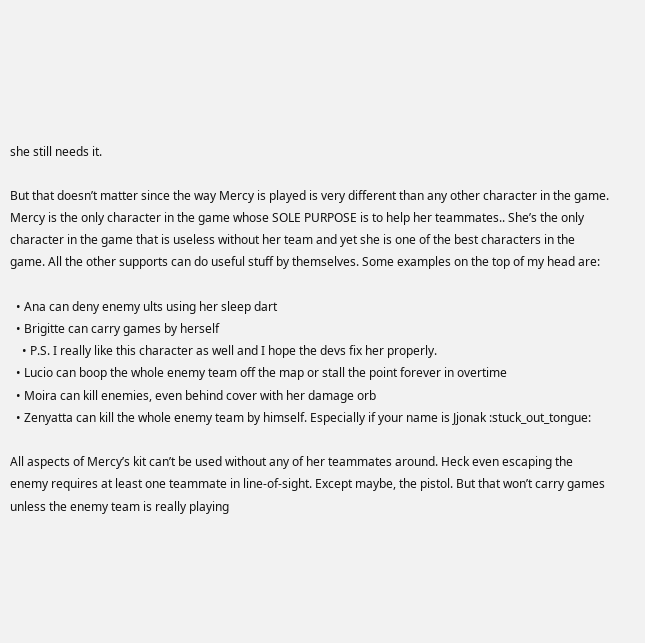she still needs it.

But that doesn’t matter since the way Mercy is played is very different than any other character in the game. Mercy is the only character in the game whose SOLE PURPOSE is to help her teammates.. She’s the only character in the game that is useless without her team and yet she is one of the best characters in the game. All the other supports can do useful stuff by themselves. Some examples on the top of my head are:

  • Ana can deny enemy ults using her sleep dart
  • Brigitte can carry games by herself
    • P.S. I really like this character as well and I hope the devs fix her properly.
  • Lucio can boop the whole enemy team off the map or stall the point forever in overtime
  • Moira can kill enemies, even behind cover with her damage orb
  • Zenyatta can kill the whole enemy team by himself. Especially if your name is Jjonak :stuck_out_tongue:

All aspects of Mercy’s kit can’t be used without any of her teammates around. Heck even escaping the enemy requires at least one teammate in line-of-sight. Except maybe, the pistol. But that won’t carry games unless the enemy team is really playing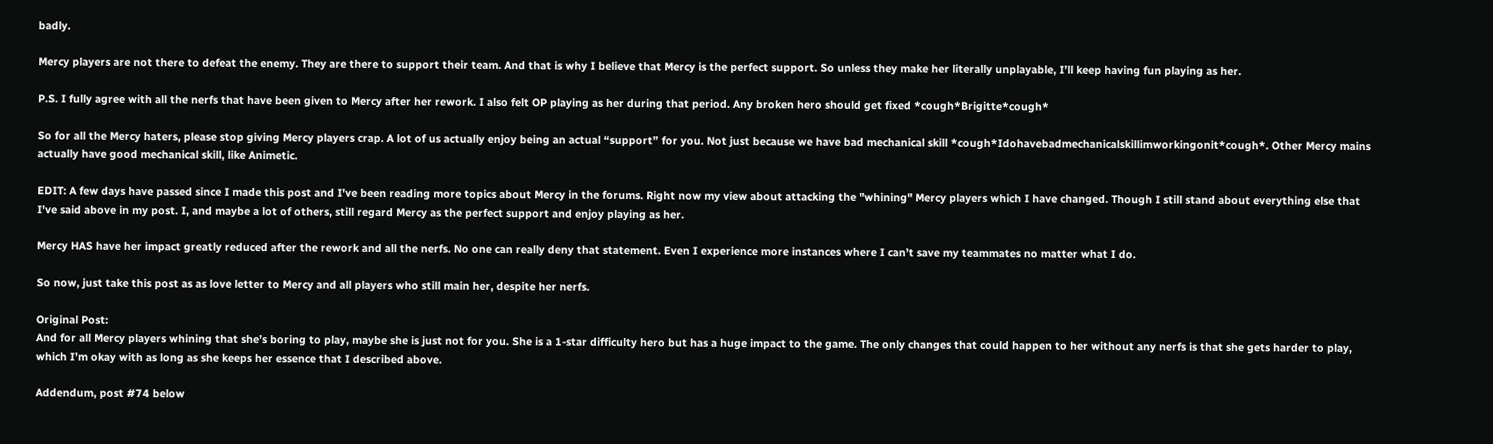badly.

Mercy players are not there to defeat the enemy. They are there to support their team. And that is why I believe that Mercy is the perfect support. So unless they make her literally unplayable, I’ll keep having fun playing as her.

P.S. I fully agree with all the nerfs that have been given to Mercy after her rework. I also felt OP playing as her during that period. Any broken hero should get fixed *cough*Brigitte*cough*

So for all the Mercy haters, please stop giving Mercy players crap. A lot of us actually enjoy being an actual “support” for you. Not just because we have bad mechanical skill *cough*Idohavebadmechanicalskillimworkingonit*cough*. Other Mercy mains actually have good mechanical skill, like Animetic.

EDIT: A few days have passed since I made this post and I've been reading more topics about Mercy in the forums. Right now my view about attacking the "whining" Mercy players which I have changed. Though I still stand about everything else that I've said above in my post. I, and maybe a lot of others, still regard Mercy as the perfect support and enjoy playing as her.

Mercy HAS have her impact greatly reduced after the rework and all the nerfs. No one can really deny that statement. Even I experience more instances where I can’t save my teammates no matter what I do.

So now, just take this post as as love letter to Mercy and all players who still main her, despite her nerfs.

Original Post:
And for all Mercy players whining that she’s boring to play, maybe she is just not for you. She is a 1-star difficulty hero but has a huge impact to the game. The only changes that could happen to her without any nerfs is that she gets harder to play, which I’m okay with as long as she keeps her essence that I described above.

Addendum, post #74 below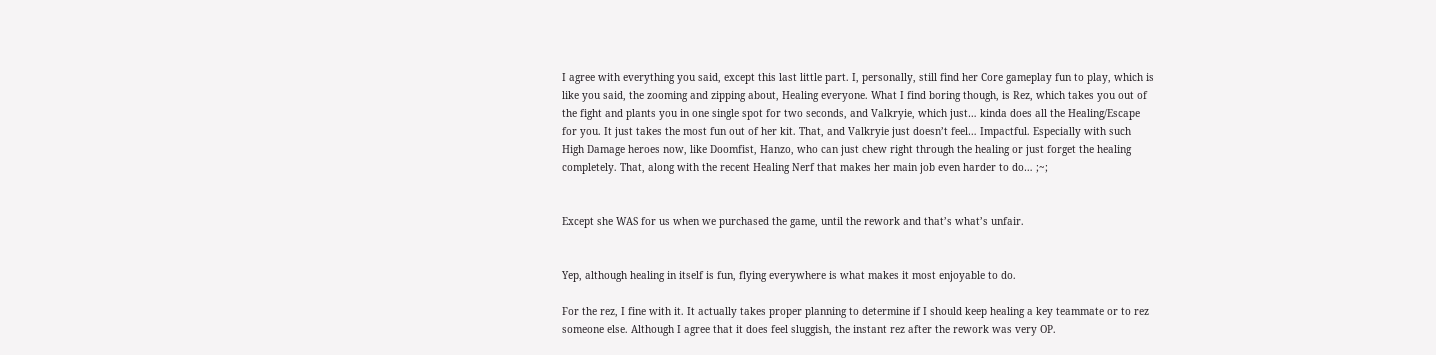I agree with everything you said, except this last little part. I, personally, still find her Core gameplay fun to play, which is like you said, the zooming and zipping about, Healing everyone. What I find boring though, is Rez, which takes you out of the fight and plants you in one single spot for two seconds, and Valkryie, which just… kinda does all the Healing/Escape for you. It just takes the most fun out of her kit. That, and Valkryie just doesn’t feel… Impactful. Especially with such High Damage heroes now, like Doomfist, Hanzo, who can just chew right through the healing or just forget the healing completely. That, along with the recent Healing Nerf that makes her main job even harder to do… ;~;


Except she WAS for us when we purchased the game, until the rework and that’s what’s unfair.


Yep, although healing in itself is fun, flying everywhere is what makes it most enjoyable to do.

For the rez, I fine with it. It actually takes proper planning to determine if I should keep healing a key teammate or to rez someone else. Although I agree that it does feel sluggish, the instant rez after the rework was very OP.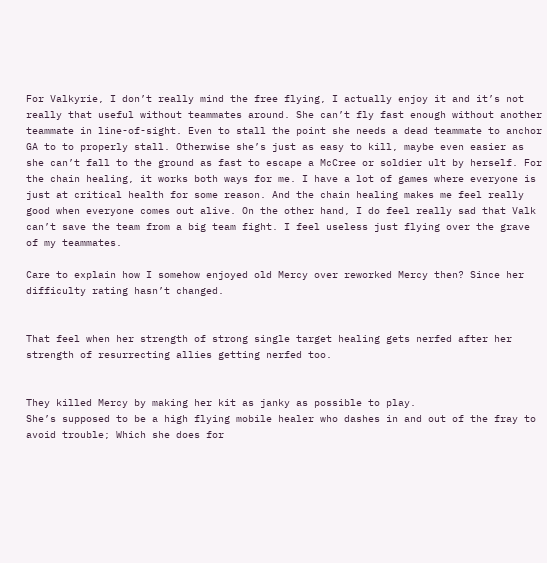For Valkyrie, I don’t really mind the free flying, I actually enjoy it and it’s not really that useful without teammates around. She can’t fly fast enough without another teammate in line-of-sight. Even to stall the point she needs a dead teammate to anchor GA to to properly stall. Otherwise she’s just as easy to kill, maybe even easier as she can’t fall to the ground as fast to escape a McCree or soldier ult by herself. For the chain healing, it works both ways for me. I have a lot of games where everyone is just at critical health for some reason. And the chain healing makes me feel really good when everyone comes out alive. On the other hand, I do feel really sad that Valk can’t save the team from a big team fight. I feel useless just flying over the grave of my teammates.

Care to explain how I somehow enjoyed old Mercy over reworked Mercy then? Since her difficulty rating hasn’t changed.


That feel when her strength of strong single target healing gets nerfed after her strength of resurrecting allies getting nerfed too.


They killed Mercy by making her kit as janky as possible to play.
She’s supposed to be a high flying mobile healer who dashes in and out of the fray to avoid trouble; Which she does for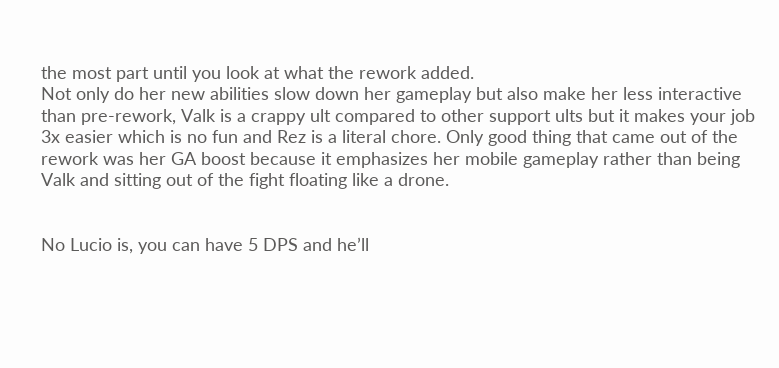the most part until you look at what the rework added.
Not only do her new abilities slow down her gameplay but also make her less interactive than pre-rework, Valk is a crappy ult compared to other support ults but it makes your job 3x easier which is no fun and Rez is a literal chore. Only good thing that came out of the rework was her GA boost because it emphasizes her mobile gameplay rather than being Valk and sitting out of the fight floating like a drone.


No Lucio is, you can have 5 DPS and he’ll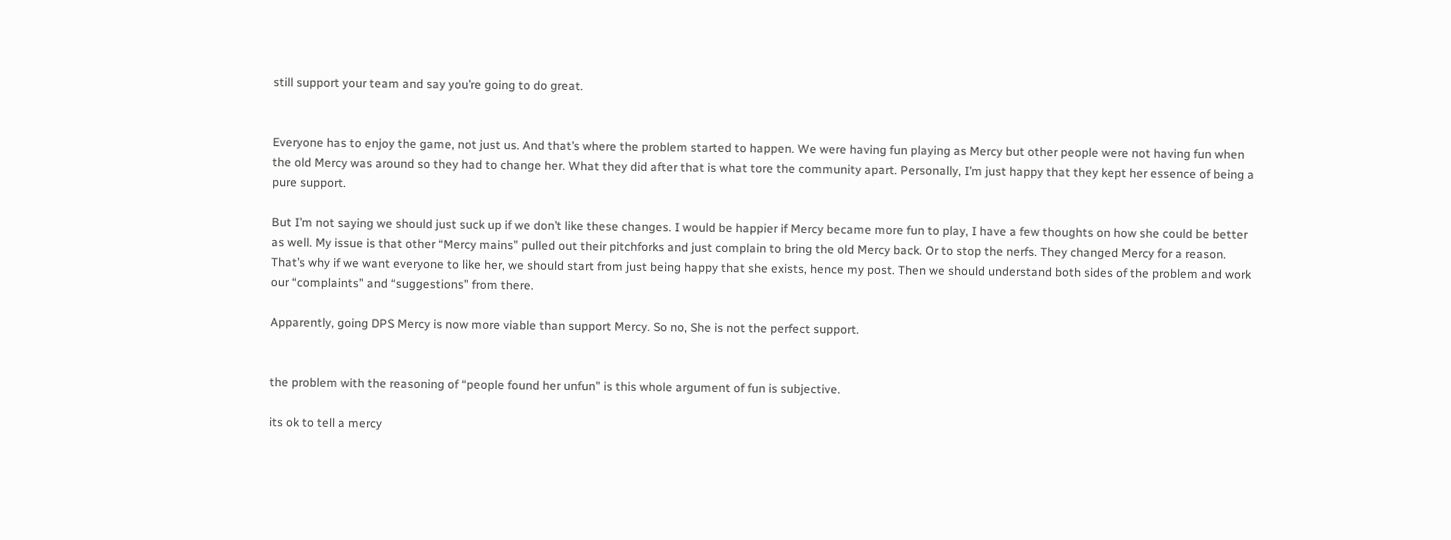still support your team and say you’re going to do great.


Everyone has to enjoy the game, not just us. And that’s where the problem started to happen. We were having fun playing as Mercy but other people were not having fun when the old Mercy was around so they had to change her. What they did after that is what tore the community apart. Personally, I’m just happy that they kept her essence of being a pure support.

But I’m not saying we should just suck up if we don’t like these changes. I would be happier if Mercy became more fun to play, I have a few thoughts on how she could be better as well. My issue is that other “Mercy mains” pulled out their pitchforks and just complain to bring the old Mercy back. Or to stop the nerfs. They changed Mercy for a reason. That’s why if we want everyone to like her, we should start from just being happy that she exists, hence my post. Then we should understand both sides of the problem and work our “complaints” and “suggestions” from there.

Apparently, going DPS Mercy is now more viable than support Mercy. So no, She is not the perfect support.


the problem with the reasoning of “people found her unfun” is this whole argument of fun is subjective.

its ok to tell a mercy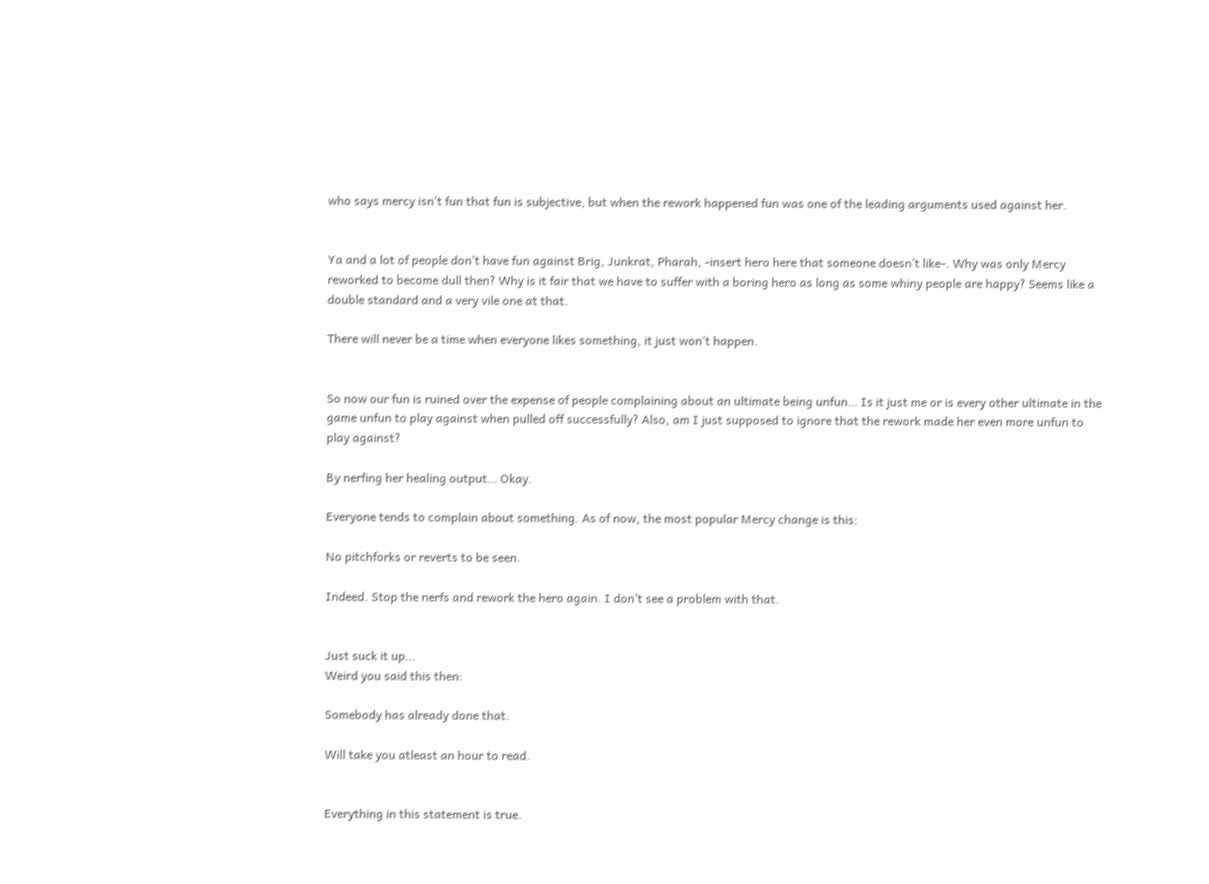who says mercy isn’t fun that fun is subjective, but when the rework happened fun was one of the leading arguments used against her.


Ya and a lot of people don’t have fun against Brig, Junkrat, Pharah, -insert hero here that someone doesn’t like-. Why was only Mercy reworked to become dull then? Why is it fair that we have to suffer with a boring hero as long as some whiny people are happy? Seems like a double standard and a very vile one at that.

There will never be a time when everyone likes something, it just won’t happen.


So now our fun is ruined over the expense of people complaining about an ultimate being unfun… Is it just me or is every other ultimate in the game unfun to play against when pulled off successfully? Also, am I just supposed to ignore that the rework made her even more unfun to play against?

By nerfing her healing output… Okay.

Everyone tends to complain about something. As of now, the most popular Mercy change is this:

No pitchforks or reverts to be seen.

Indeed. Stop the nerfs and rework the hero again. I don’t see a problem with that.


Just suck it up…
Weird you said this then:

Somebody has already done that.

Will take you atleast an hour to read.


Everything in this statement is true.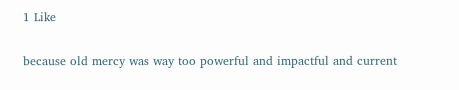1 Like

because old mercy was way too powerful and impactful and current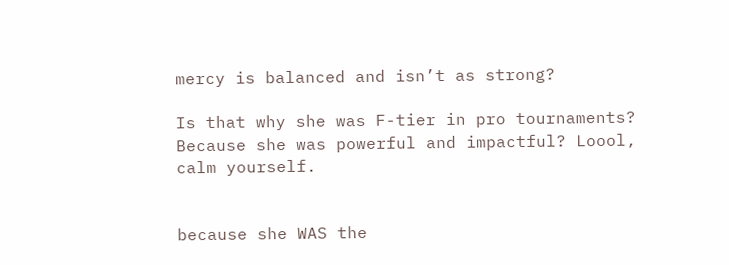mercy is balanced and isn’t as strong?

Is that why she was F-tier in pro tournaments? Because she was powerful and impactful? Loool, calm yourself.


because she WAS the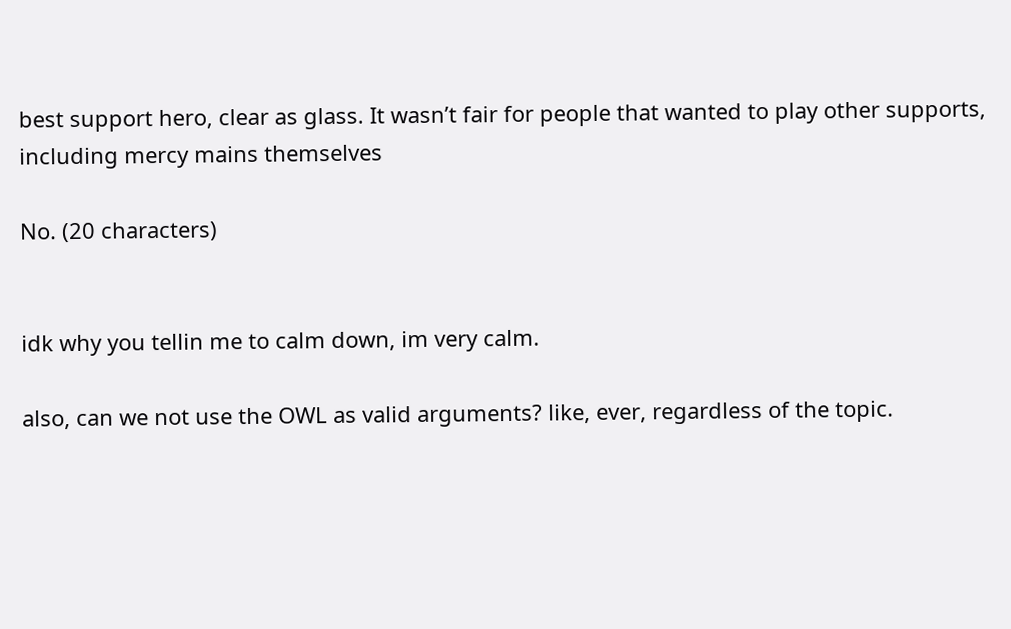best support hero, clear as glass. It wasn’t fair for people that wanted to play other supports, including mercy mains themselves

No. (20 characters)


idk why you tellin me to calm down, im very calm.

also, can we not use the OWL as valid arguments? like, ever, regardless of the topic.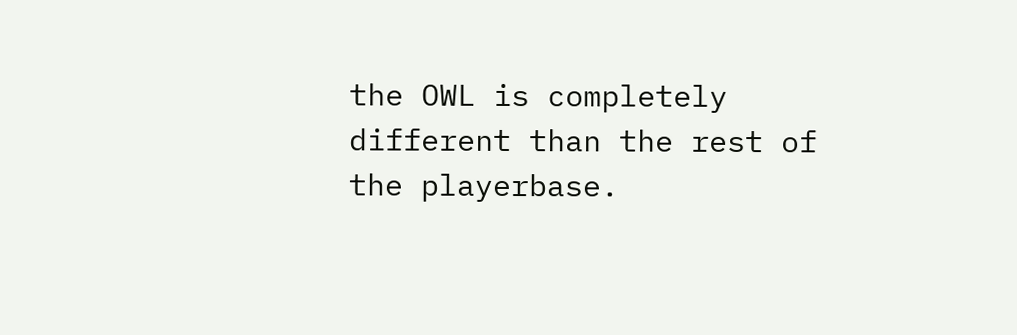the OWL is completely different than the rest of the playerbase.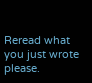Reread what you just wrote please.